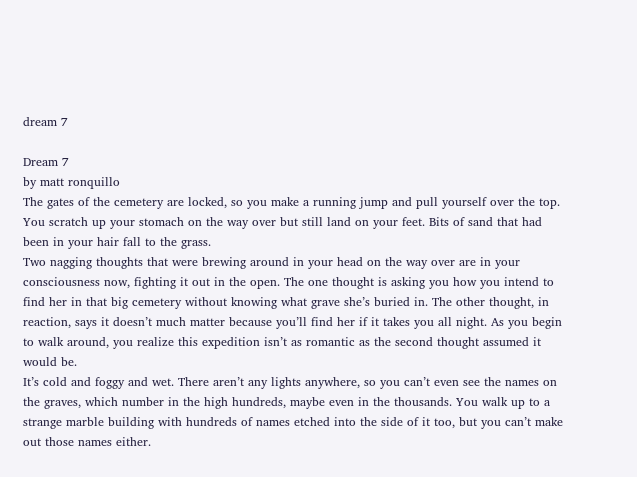dream 7

Dream 7
by matt ronquillo
The gates of the cemetery are locked, so you make a running jump and pull yourself over the top. You scratch up your stomach on the way over but still land on your feet. Bits of sand that had been in your hair fall to the grass.
Two nagging thoughts that were brewing around in your head on the way over are in your consciousness now, fighting it out in the open. The one thought is asking you how you intend to find her in that big cemetery without knowing what grave she’s buried in. The other thought, in reaction, says it doesn’t much matter because you’ll find her if it takes you all night. As you begin to walk around, you realize this expedition isn’t as romantic as the second thought assumed it would be.
It’s cold and foggy and wet. There aren’t any lights anywhere, so you can’t even see the names on the graves, which number in the high hundreds, maybe even in the thousands. You walk up to a strange marble building with hundreds of names etched into the side of it too, but you can’t make out those names either.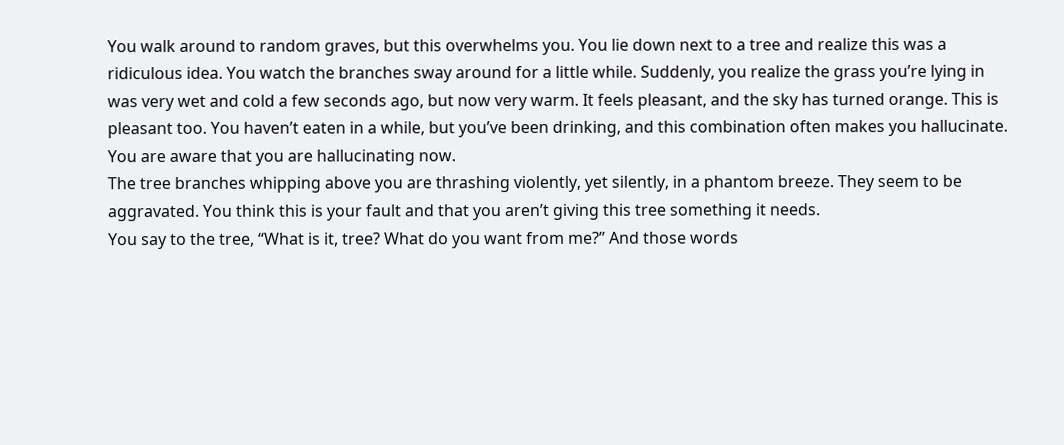You walk around to random graves, but this overwhelms you. You lie down next to a tree and realize this was a ridiculous idea. You watch the branches sway around for a little while. Suddenly, you realize the grass you’re lying in was very wet and cold a few seconds ago, but now very warm. It feels pleasant, and the sky has turned orange. This is pleasant too. You haven’t eaten in a while, but you’ve been drinking, and this combination often makes you hallucinate. You are aware that you are hallucinating now.
The tree branches whipping above you are thrashing violently, yet silently, in a phantom breeze. They seem to be aggravated. You think this is your fault and that you aren’t giving this tree something it needs.
You say to the tree, “What is it, tree? What do you want from me?” And those words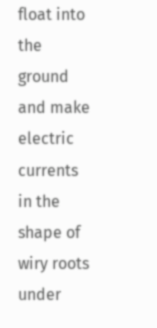float into the ground and make electric currents in the shape of wiry roots under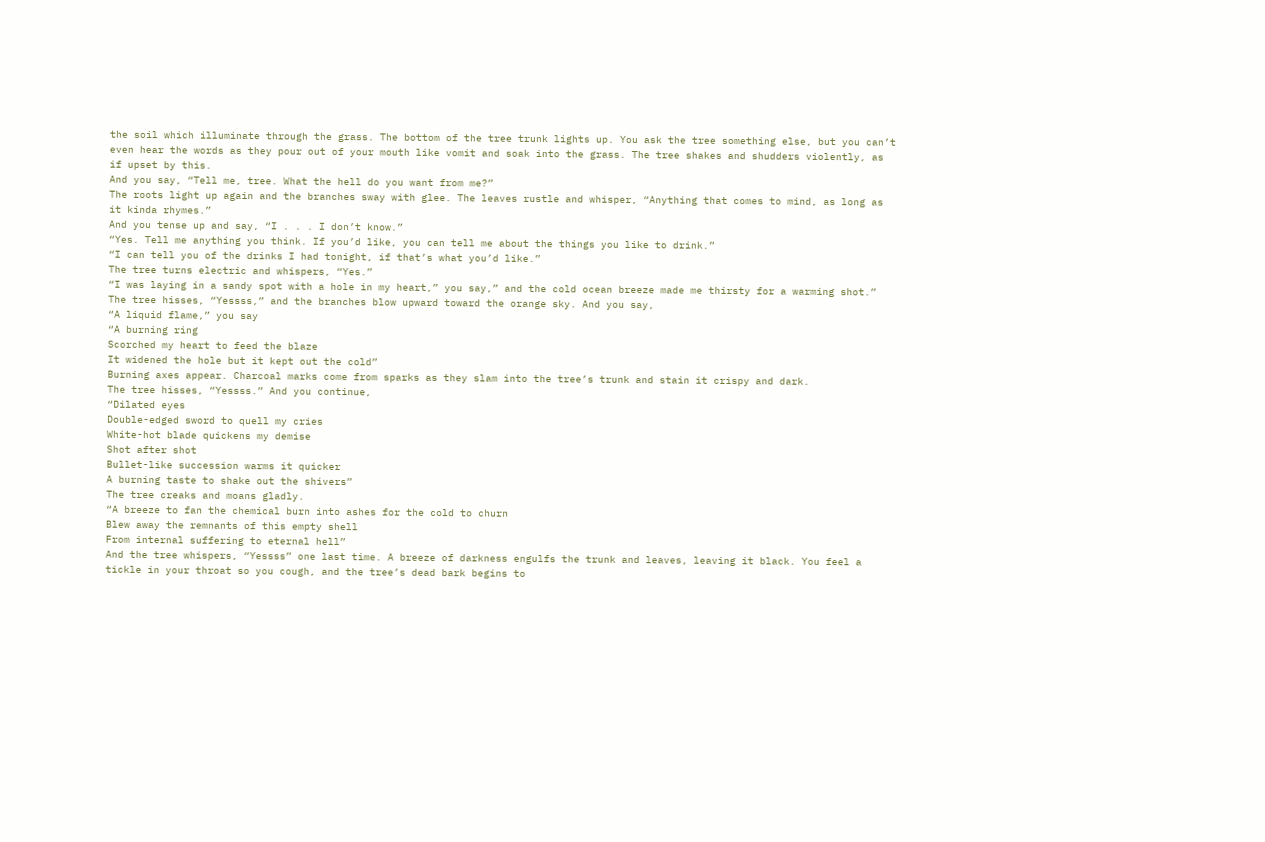the soil which illuminate through the grass. The bottom of the tree trunk lights up. You ask the tree something else, but you can’t even hear the words as they pour out of your mouth like vomit and soak into the grass. The tree shakes and shudders violently, as if upset by this.
And you say, “Tell me, tree. What the hell do you want from me?”
The roots light up again and the branches sway with glee. The leaves rustle and whisper, “Anything that comes to mind, as long as it kinda rhymes.”
And you tense up and say, “I . . . I don’t know.”
“Yes. Tell me anything you think. If you’d like, you can tell me about the things you like to drink.”
“I can tell you of the drinks I had tonight, if that’s what you’d like.”
The tree turns electric and whispers, “Yes.”
“I was laying in a sandy spot with a hole in my heart,” you say,” and the cold ocean breeze made me thirsty for a warming shot.”
The tree hisses, “Yessss,” and the branches blow upward toward the orange sky. And you say,
“A liquid flame,” you say
“A burning ring
Scorched my heart to feed the blaze
It widened the hole but it kept out the cold”
Burning axes appear. Charcoal marks come from sparks as they slam into the tree’s trunk and stain it crispy and dark.
The tree hisses, “Yessss.” And you continue,
“Dilated eyes
Double-edged sword to quell my cries
White-hot blade quickens my demise
Shot after shot
Bullet-like succession warms it quicker
A burning taste to shake out the shivers”
The tree creaks and moans gladly.
“A breeze to fan the chemical burn into ashes for the cold to churn
Blew away the remnants of this empty shell
From internal suffering to eternal hell”
And the tree whispers, “Yessss” one last time. A breeze of darkness engulfs the trunk and leaves, leaving it black. You feel a tickle in your throat so you cough, and the tree’s dead bark begins to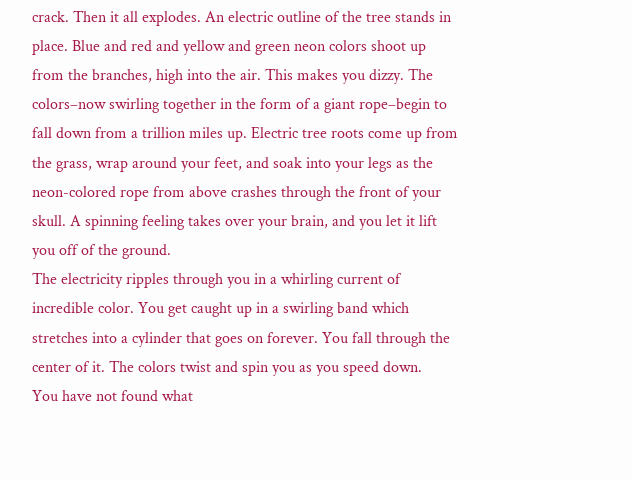crack. Then it all explodes. An electric outline of the tree stands in place. Blue and red and yellow and green neon colors shoot up from the branches, high into the air. This makes you dizzy. The colors–now swirling together in the form of a giant rope–begin to fall down from a trillion miles up. Electric tree roots come up from the grass, wrap around your feet, and soak into your legs as the neon-colored rope from above crashes through the front of your skull. A spinning feeling takes over your brain, and you let it lift you off of the ground.
The electricity ripples through you in a whirling current of incredible color. You get caught up in a swirling band which stretches into a cylinder that goes on forever. You fall through the center of it. The colors twist and spin you as you speed down.
You have not found what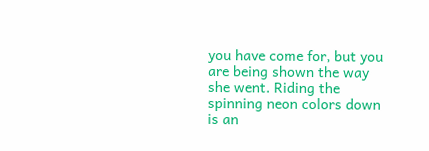you have come for, but you are being shown the way she went. Riding the spinning neon colors down is an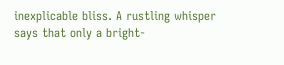inexplicable bliss. A rustling whisper says that only a bright-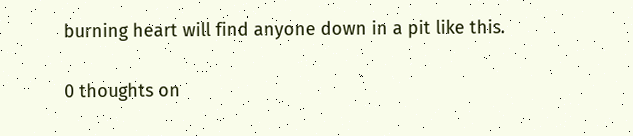burning heart will find anyone down in a pit like this.

0 thoughts on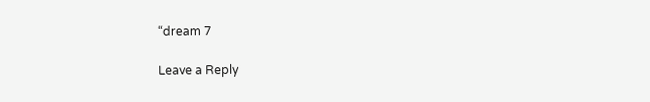“dream 7

Leave a Reply